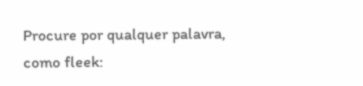Procure por qualquer palavra, como fleek: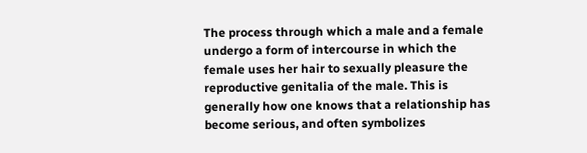The process through which a male and a female undergo a form of intercourse in which the female uses her hair to sexually pleasure the reproductive genitalia of the male. This is generally how one knows that a relationship has become serious, and often symbolizes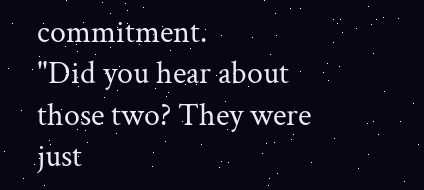commitment.
"Did you hear about those two? They were just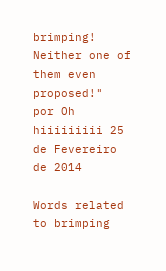brimping! Neither one of them even proposed!"
por Oh hiiiiiiiii 25 de Fevereiro de 2014

Words related to brimping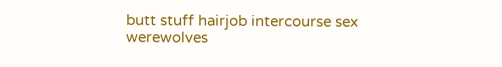butt stuff hairjob intercourse sex werewolves